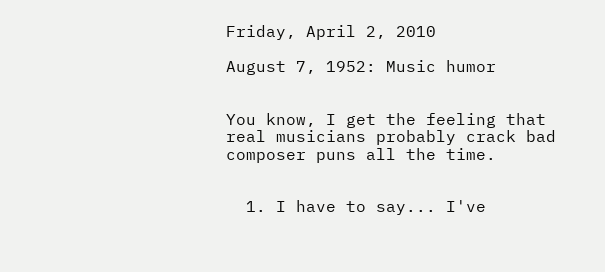Friday, April 2, 2010

August 7, 1952: Music humor


You know, I get the feeling that real musicians probably crack bad composer puns all the time.


  1. I have to say... I've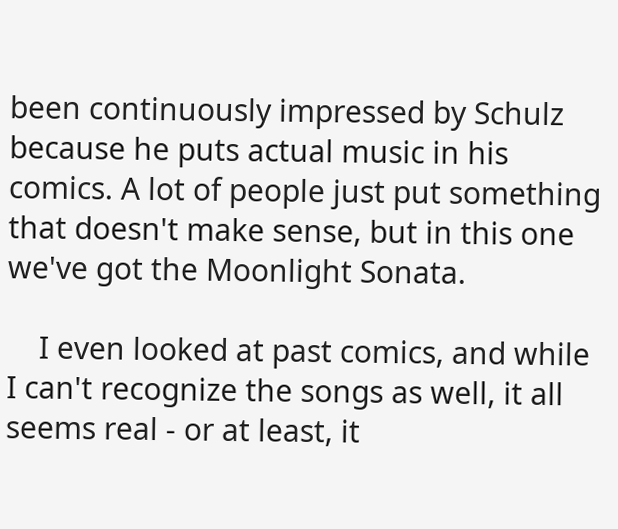been continuously impressed by Schulz because he puts actual music in his comics. A lot of people just put something that doesn't make sense, but in this one we've got the Moonlight Sonata.

    I even looked at past comics, and while I can't recognize the songs as well, it all seems real - or at least, it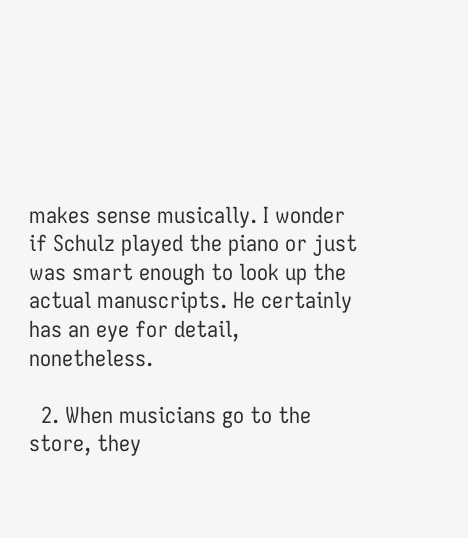makes sense musically. I wonder if Schulz played the piano or just was smart enough to look up the actual manuscripts. He certainly has an eye for detail, nonetheless.

  2. When musicians go to the store, they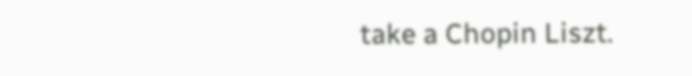take a Chopin Liszt.